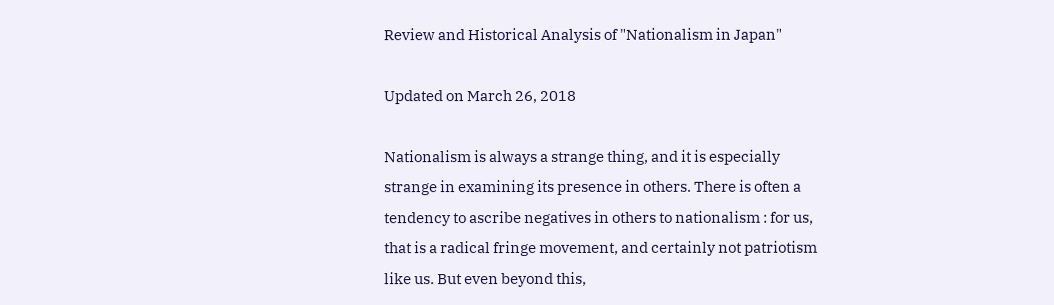Review and Historical Analysis of "Nationalism in Japan"

Updated on March 26, 2018

Nationalism is always a strange thing, and it is especially strange in examining its presence in others. There is often a tendency to ascribe negatives in others to nationalism : for us, that is a radical fringe movement, and certainly not patriotism like us. But even beyond this,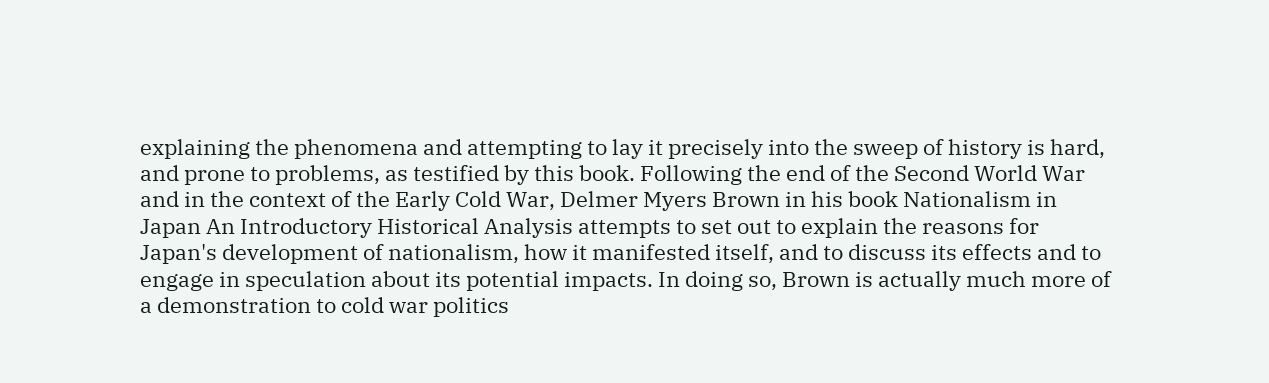explaining the phenomena and attempting to lay it precisely into the sweep of history is hard, and prone to problems, as testified by this book. Following the end of the Second World War and in the context of the Early Cold War, Delmer Myers Brown in his book Nationalism in Japan An Introductory Historical Analysis attempts to set out to explain the reasons for Japan's development of nationalism, how it manifested itself, and to discuss its effects and to engage in speculation about its potential impacts. In doing so, Brown is actually much more of a demonstration to cold war politics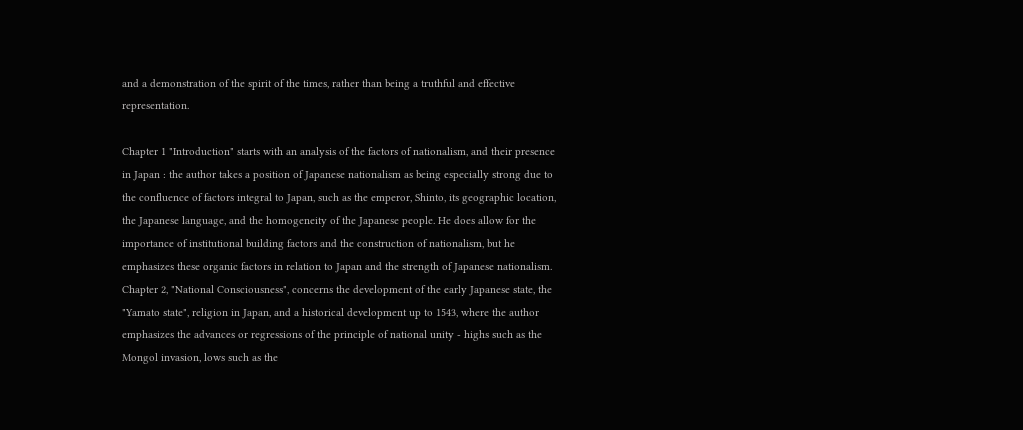and a demonstration of the spirit of the times, rather than being a truthful and effective representation.

Chapter 1 "Introduction" starts with an analysis of the factors of nationalism, and their presence in Japan : the author takes a position of Japanese nationalism as being especially strong due to the confluence of factors integral to Japan, such as the emperor, Shinto, its geographic location, the Japanese language, and the homogeneity of the Japanese people. He does allow for the importance of institutional building factors and the construction of nationalism, but he emphasizes these organic factors in relation to Japan and the strength of Japanese nationalism. Chapter 2, "National Consciousness", concerns the development of the early Japanese state, the "Yamato state", religion in Japan, and a historical development up to 1543, where the author emphasizes the advances or regressions of the principle of national unity - highs such as the Mongol invasion, lows such as the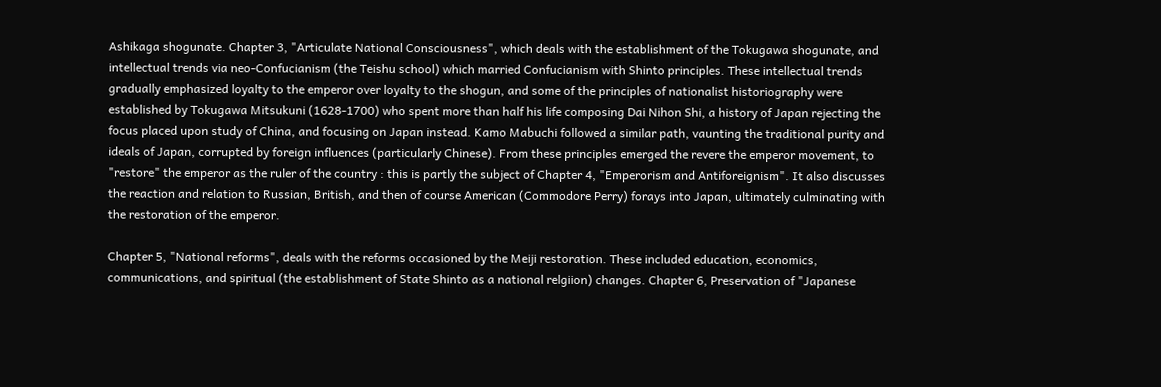Ashikaga shogunate. Chapter 3, "Articulate National Consciousness", which deals with the establishment of the Tokugawa shogunate, and intellectual trends via neo-Confucianism (the Teishu school) which married Confucianism with Shinto principles. These intellectual trends gradually emphasized loyalty to the emperor over loyalty to the shogun, and some of the principles of nationalist historiography were established by Tokugawa Mitsukuni (1628-1700) who spent more than half his life composing Dai Nihon Shi, a history of Japan rejecting the focus placed upon study of China, and focusing on Japan instead. Kamo Mabuchi followed a similar path, vaunting the traditional purity and ideals of Japan, corrupted by foreign influences (particularly Chinese). From these principles emerged the revere the emperor movement, to "restore" the emperor as the ruler of the country : this is partly the subject of Chapter 4, "Emperorism and Antiforeignism". It also discusses the reaction and relation to Russian, British, and then of course American (Commodore Perry) forays into Japan, ultimately culminating with the restoration of the emperor.

Chapter 5, "National reforms", deals with the reforms occasioned by the Meiji restoration. These included education, economics, communications, and spiritual (the establishment of State Shinto as a national relgiion) changes. Chapter 6, Preservation of "Japanese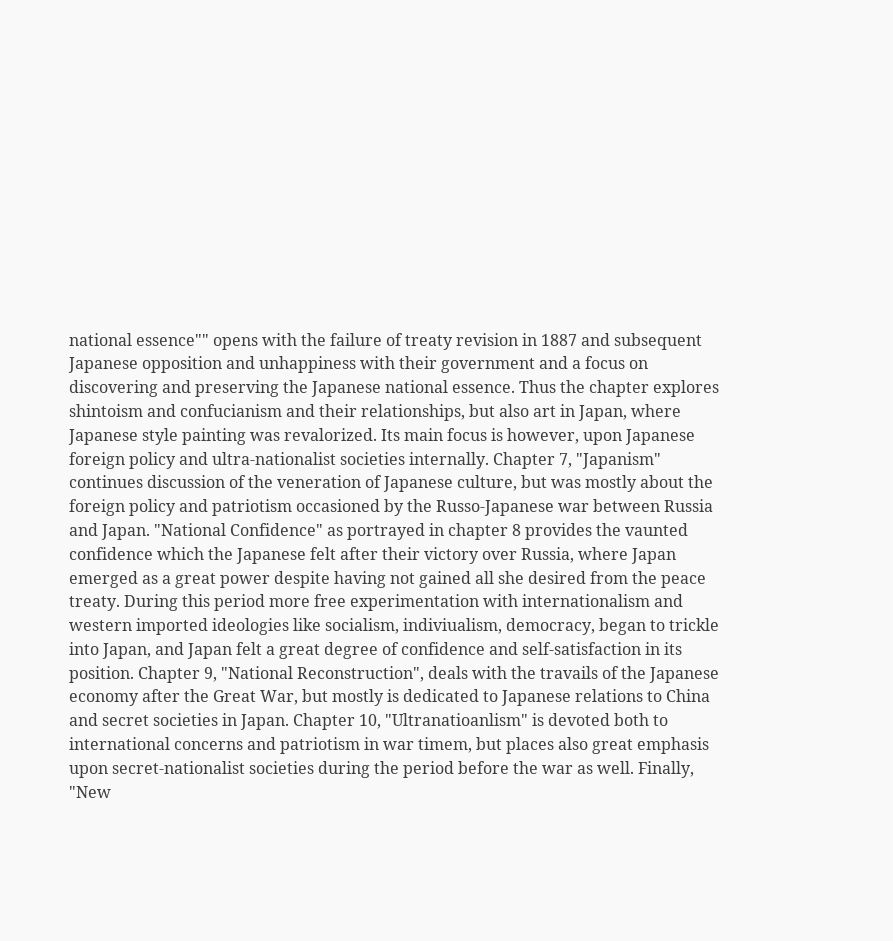national essence"" opens with the failure of treaty revision in 1887 and subsequent Japanese opposition and unhappiness with their government and a focus on discovering and preserving the Japanese national essence. Thus the chapter explores shintoism and confucianism and their relationships, but also art in Japan, where Japanese style painting was revalorized. Its main focus is however, upon Japanese foreign policy and ultra-nationalist societies internally. Chapter 7, "Japanism" continues discussion of the veneration of Japanese culture, but was mostly about the foreign policy and patriotism occasioned by the Russo-Japanese war between Russia and Japan. "National Confidence" as portrayed in chapter 8 provides the vaunted confidence which the Japanese felt after their victory over Russia, where Japan emerged as a great power despite having not gained all she desired from the peace treaty. During this period more free experimentation with internationalism and western imported ideologies like socialism, indiviualism, democracy, began to trickle into Japan, and Japan felt a great degree of confidence and self-satisfaction in its position. Chapter 9, "National Reconstruction", deals with the travails of the Japanese economy after the Great War, but mostly is dedicated to Japanese relations to China and secret societies in Japan. Chapter 10, "Ultranatioanlism" is devoted both to international concerns and patriotism in war timem, but places also great emphasis upon secret-nationalist societies during the period before the war as well. Finally, "New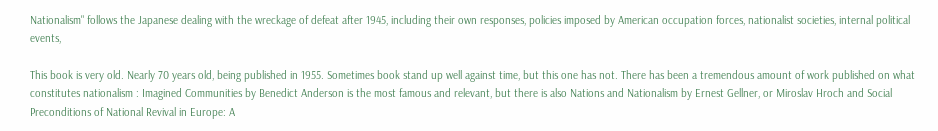Nationalism" follows the Japanese dealing with the wreckage of defeat after 1945, including their own responses, policies imposed by American occupation forces, nationalist societies, internal political events,

This book is very old. Nearly 70 years old, being published in 1955. Sometimes book stand up well against time, but this one has not. There has been a tremendous amount of work published on what constitutes nationalism : Imagined Communities by Benedict Anderson is the most famous and relevant, but there is also Nations and Nationalism by Ernest Gellner, or Miroslav Hroch and Social Preconditions of National Revival in Europe: A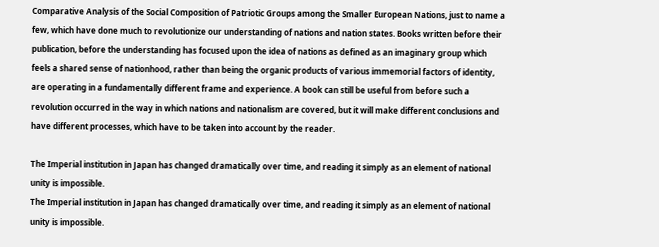Comparative Analysis of the Social Composition of Patriotic Groups among the Smaller European Nations, just to name a few, which have done much to revolutionize our understanding of nations and nation states. Books written before their publication, before the understanding has focused upon the idea of nations as defined as an imaginary group which feels a shared sense of nationhood, rather than being the organic products of various immemorial factors of identity, are operating in a fundamentally different frame and experience. A book can still be useful from before such a revolution occurred in the way in which nations and nationalism are covered, but it will make different conclusions and have different processes, which have to be taken into account by the reader.

The Imperial institution in Japan has changed dramatically over time, and reading it simply as an element of national unity is impossible.
The Imperial institution in Japan has changed dramatically over time, and reading it simply as an element of national unity is impossible.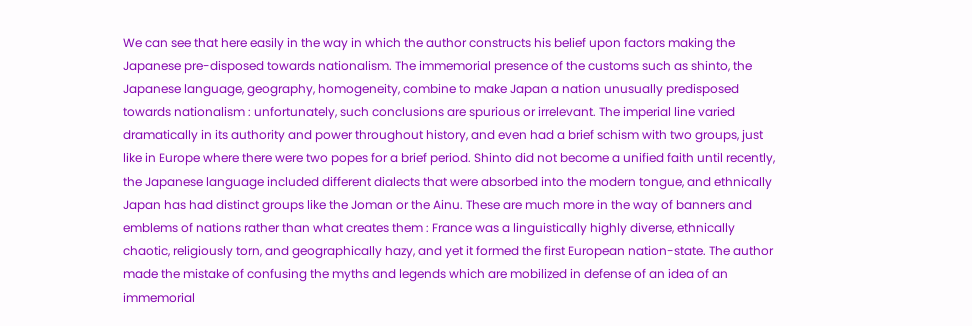We can see that here easily in the way in which the author constructs his belief upon factors making the Japanese pre-disposed towards nationalism. The immemorial presence of the customs such as shinto, the Japanese language, geography, homogeneity, combine to make Japan a nation unusually predisposed towards nationalism : unfortunately, such conclusions are spurious or irrelevant. The imperial line varied dramatically in its authority and power throughout history, and even had a brief schism with two groups, just like in Europe where there were two popes for a brief period. Shinto did not become a unified faith until recently, the Japanese language included different dialects that were absorbed into the modern tongue, and ethnically Japan has had distinct groups like the Joman or the Ainu. These are much more in the way of banners and emblems of nations rather than what creates them : France was a linguistically highly diverse, ethnically chaotic, religiously torn, and geographically hazy, and yet it formed the first European nation-state. The author made the mistake of confusing the myths and legends which are mobilized in defense of an idea of an immemorial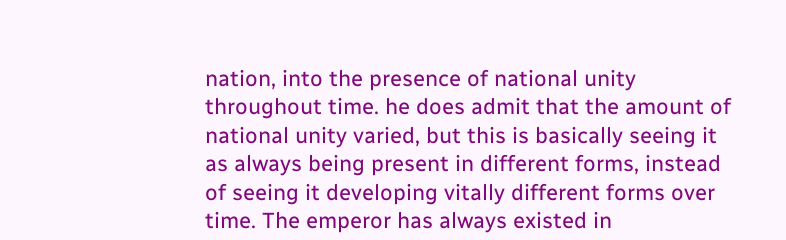nation, into the presence of national unity throughout time. he does admit that the amount of national unity varied, but this is basically seeing it as always being present in different forms, instead of seeing it developing vitally different forms over time. The emperor has always existed in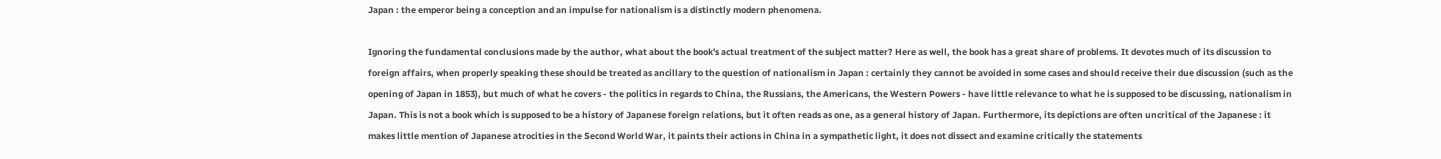Japan : the emperor being a conception and an impulse for nationalism is a distinctly modern phenomena.

Ignoring the fundamental conclusions made by the author, what about the book's actual treatment of the subject matter? Here as well, the book has a great share of problems. It devotes much of its discussion to foreign affairs, when properly speaking these should be treated as ancillary to the question of nationalism in Japan : certainly they cannot be avoided in some cases and should receive their due discussion (such as the opening of Japan in 1853), but much of what he covers - the politics in regards to China, the Russians, the Americans, the Western Powers - have little relevance to what he is supposed to be discussing, nationalism in Japan. This is not a book which is supposed to be a history of Japanese foreign relations, but it often reads as one, as a general history of Japan. Furthermore, its depictions are often uncritical of the Japanese : it makes little mention of Japanese atrocities in the Second World War, it paints their actions in China in a sympathetic light, it does not dissect and examine critically the statements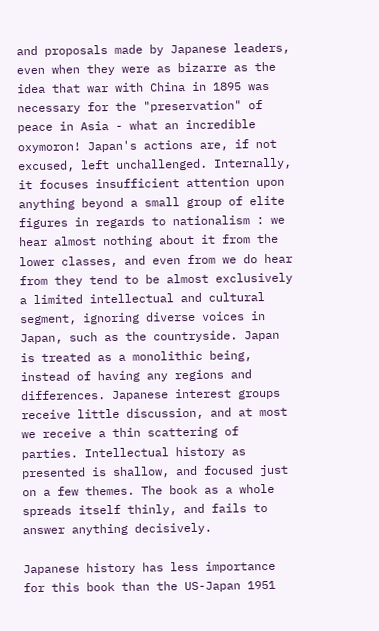and proposals made by Japanese leaders, even when they were as bizarre as the idea that war with China in 1895 was necessary for the "preservation" of peace in Asia - what an incredible oxymoron! Japan's actions are, if not excused, left unchallenged. Internally, it focuses insufficient attention upon anything beyond a small group of elite figures in regards to nationalism : we hear almost nothing about it from the lower classes, and even from we do hear from they tend to be almost exclusively a limited intellectual and cultural segment, ignoring diverse voices in Japan, such as the countryside. Japan is treated as a monolithic being, instead of having any regions and differences. Japanese interest groups receive little discussion, and at most we receive a thin scattering of parties. Intellectual history as presented is shallow, and focused just on a few themes. The book as a whole spreads itself thinly, and fails to answer anything decisively.

Japanese history has less importance for this book than the US-Japan 1951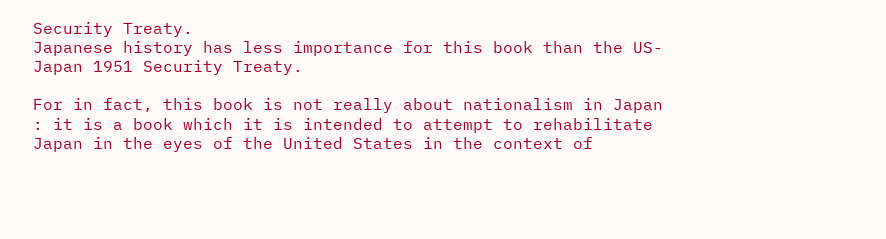Security Treaty.
Japanese history has less importance for this book than the US-Japan 1951 Security Treaty.

For in fact, this book is not really about nationalism in Japan : it is a book which it is intended to attempt to rehabilitate Japan in the eyes of the United States in the context of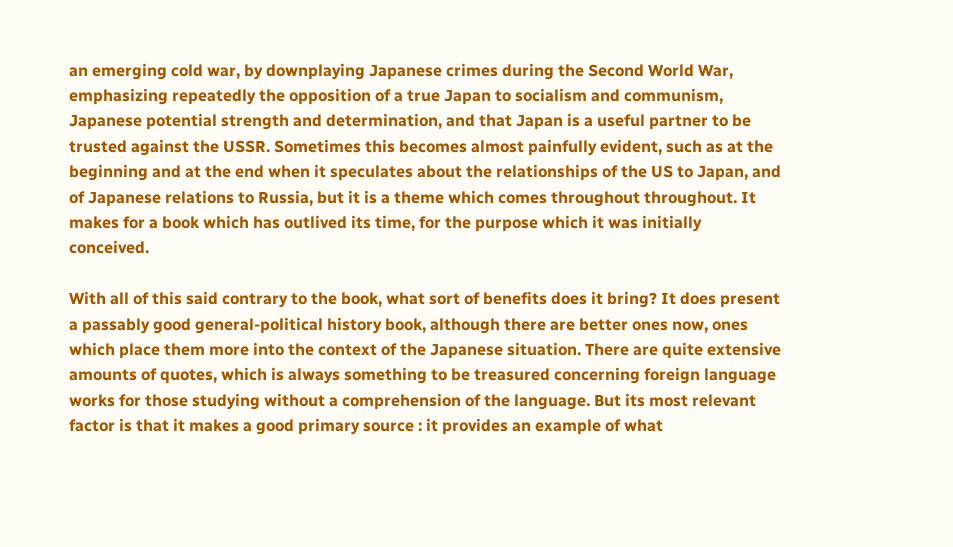an emerging cold war, by downplaying Japanese crimes during the Second World War, emphasizing repeatedly the opposition of a true Japan to socialism and communism, Japanese potential strength and determination, and that Japan is a useful partner to be trusted against the USSR. Sometimes this becomes almost painfully evident, such as at the beginning and at the end when it speculates about the relationships of the US to Japan, and of Japanese relations to Russia, but it is a theme which comes throughout throughout. It makes for a book which has outlived its time, for the purpose which it was initially conceived.

With all of this said contrary to the book, what sort of benefits does it bring? It does present a passably good general-political history book, although there are better ones now, ones which place them more into the context of the Japanese situation. There are quite extensive amounts of quotes, which is always something to be treasured concerning foreign language works for those studying without a comprehension of the language. But its most relevant factor is that it makes a good primary source : it provides an example of what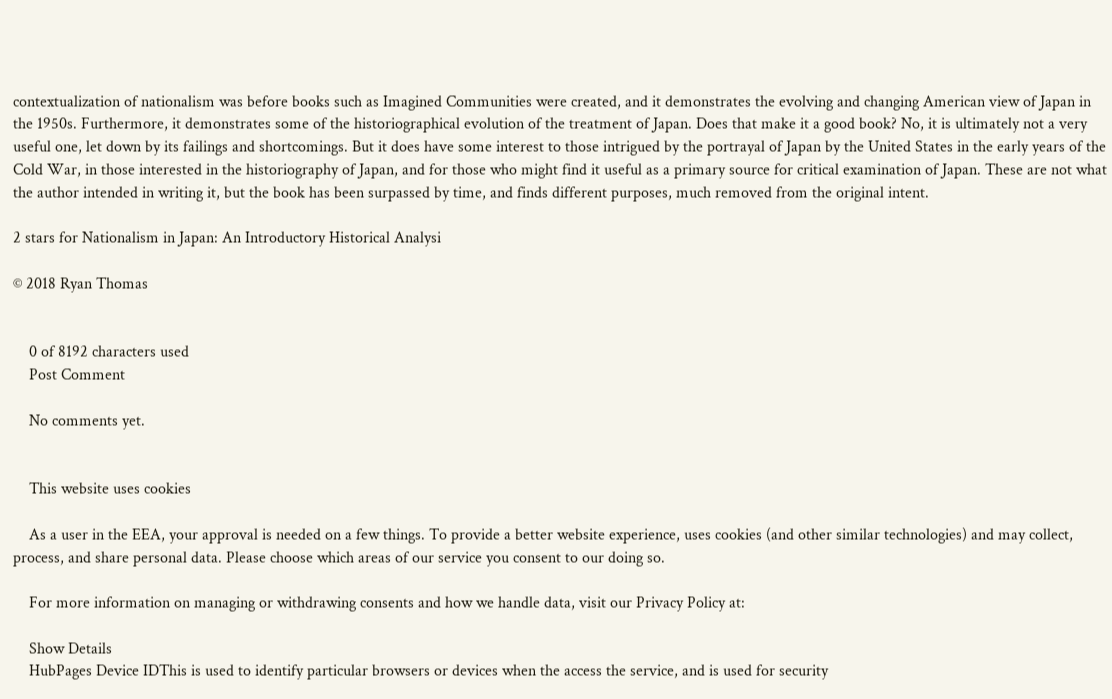contextualization of nationalism was before books such as Imagined Communities were created, and it demonstrates the evolving and changing American view of Japan in the 1950s. Furthermore, it demonstrates some of the historiographical evolution of the treatment of Japan. Does that make it a good book? No, it is ultimately not a very useful one, let down by its failings and shortcomings. But it does have some interest to those intrigued by the portrayal of Japan by the United States in the early years of the Cold War, in those interested in the historiography of Japan, and for those who might find it useful as a primary source for critical examination of Japan. These are not what the author intended in writing it, but the book has been surpassed by time, and finds different purposes, much removed from the original intent.

2 stars for Nationalism in Japan: An Introductory Historical Analysi

© 2018 Ryan Thomas


    0 of 8192 characters used
    Post Comment

    No comments yet.


    This website uses cookies

    As a user in the EEA, your approval is needed on a few things. To provide a better website experience, uses cookies (and other similar technologies) and may collect, process, and share personal data. Please choose which areas of our service you consent to our doing so.

    For more information on managing or withdrawing consents and how we handle data, visit our Privacy Policy at:

    Show Details
    HubPages Device IDThis is used to identify particular browsers or devices when the access the service, and is used for security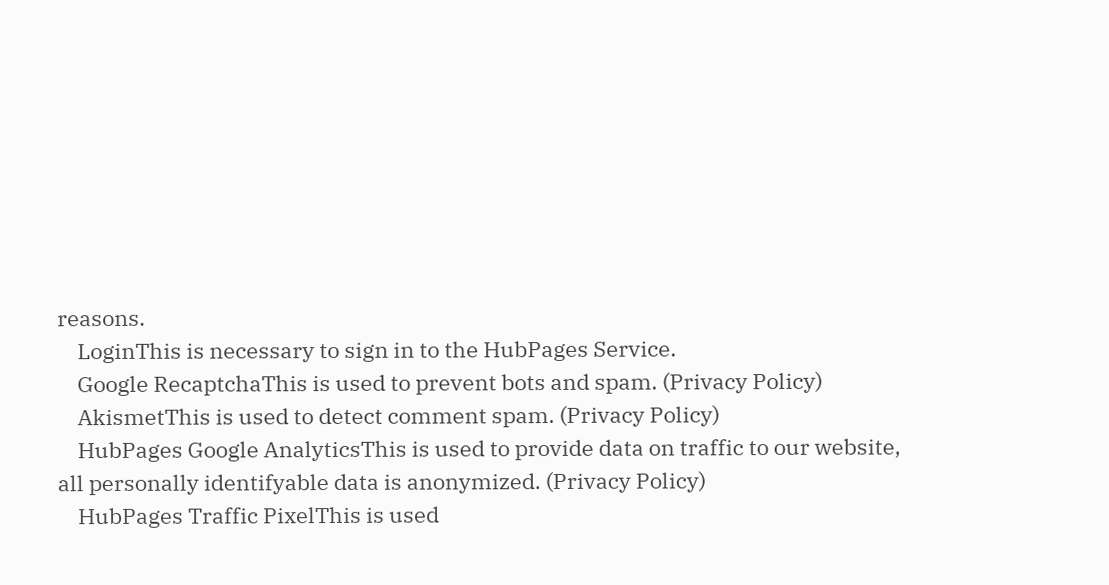reasons.
    LoginThis is necessary to sign in to the HubPages Service.
    Google RecaptchaThis is used to prevent bots and spam. (Privacy Policy)
    AkismetThis is used to detect comment spam. (Privacy Policy)
    HubPages Google AnalyticsThis is used to provide data on traffic to our website, all personally identifyable data is anonymized. (Privacy Policy)
    HubPages Traffic PixelThis is used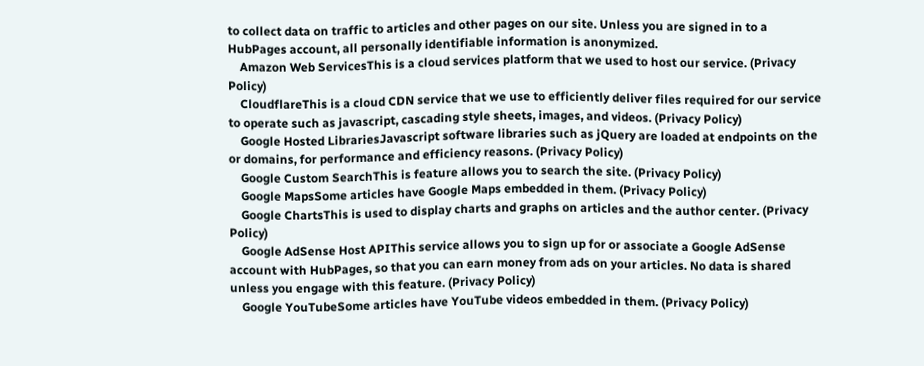to collect data on traffic to articles and other pages on our site. Unless you are signed in to a HubPages account, all personally identifiable information is anonymized.
    Amazon Web ServicesThis is a cloud services platform that we used to host our service. (Privacy Policy)
    CloudflareThis is a cloud CDN service that we use to efficiently deliver files required for our service to operate such as javascript, cascading style sheets, images, and videos. (Privacy Policy)
    Google Hosted LibrariesJavascript software libraries such as jQuery are loaded at endpoints on the or domains, for performance and efficiency reasons. (Privacy Policy)
    Google Custom SearchThis is feature allows you to search the site. (Privacy Policy)
    Google MapsSome articles have Google Maps embedded in them. (Privacy Policy)
    Google ChartsThis is used to display charts and graphs on articles and the author center. (Privacy Policy)
    Google AdSense Host APIThis service allows you to sign up for or associate a Google AdSense account with HubPages, so that you can earn money from ads on your articles. No data is shared unless you engage with this feature. (Privacy Policy)
    Google YouTubeSome articles have YouTube videos embedded in them. (Privacy Policy)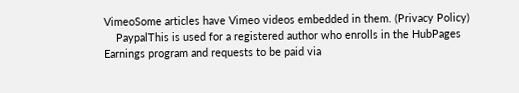VimeoSome articles have Vimeo videos embedded in them. (Privacy Policy)
    PaypalThis is used for a registered author who enrolls in the HubPages Earnings program and requests to be paid via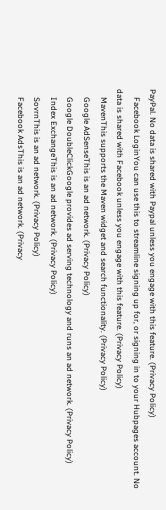PayPal. No data is shared with Paypal unless you engage with this feature. (Privacy Policy)
    Facebook LoginYou can use this to streamline signing up for, or signing in to your Hubpages account. No data is shared with Facebook unless you engage with this feature. (Privacy Policy)
    MavenThis supports the Maven widget and search functionality. (Privacy Policy)
    Google AdSenseThis is an ad network. (Privacy Policy)
    Google DoubleClickGoogle provides ad serving technology and runs an ad network. (Privacy Policy)
    Index ExchangeThis is an ad network. (Privacy Policy)
    SovrnThis is an ad network. (Privacy Policy)
    Facebook AdsThis is an ad network. (Privacy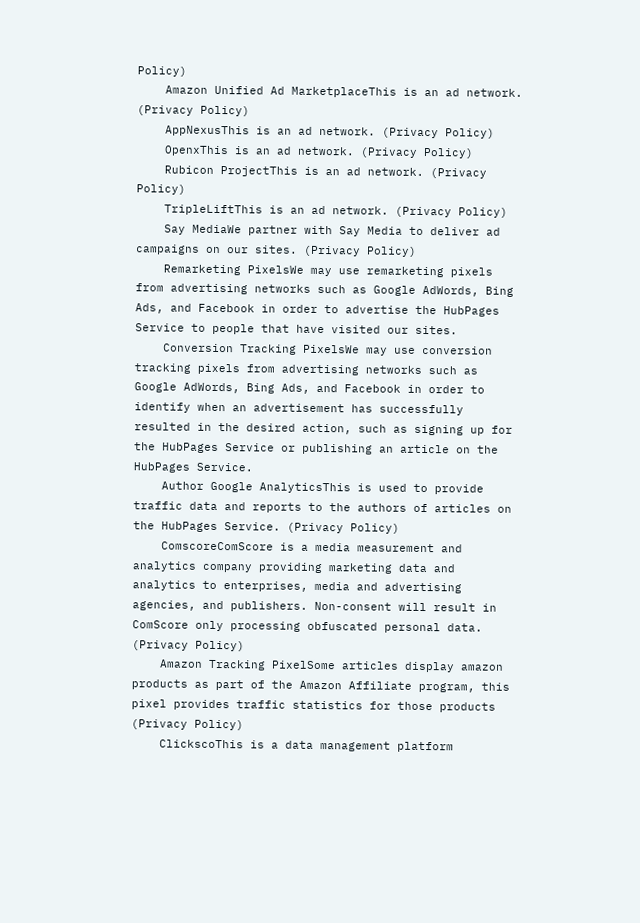Policy)
    Amazon Unified Ad MarketplaceThis is an ad network. (Privacy Policy)
    AppNexusThis is an ad network. (Privacy Policy)
    OpenxThis is an ad network. (Privacy Policy)
    Rubicon ProjectThis is an ad network. (Privacy Policy)
    TripleLiftThis is an ad network. (Privacy Policy)
    Say MediaWe partner with Say Media to deliver ad campaigns on our sites. (Privacy Policy)
    Remarketing PixelsWe may use remarketing pixels from advertising networks such as Google AdWords, Bing Ads, and Facebook in order to advertise the HubPages Service to people that have visited our sites.
    Conversion Tracking PixelsWe may use conversion tracking pixels from advertising networks such as Google AdWords, Bing Ads, and Facebook in order to identify when an advertisement has successfully resulted in the desired action, such as signing up for the HubPages Service or publishing an article on the HubPages Service.
    Author Google AnalyticsThis is used to provide traffic data and reports to the authors of articles on the HubPages Service. (Privacy Policy)
    ComscoreComScore is a media measurement and analytics company providing marketing data and analytics to enterprises, media and advertising agencies, and publishers. Non-consent will result in ComScore only processing obfuscated personal data. (Privacy Policy)
    Amazon Tracking PixelSome articles display amazon products as part of the Amazon Affiliate program, this pixel provides traffic statistics for those products (Privacy Policy)
    ClickscoThis is a data management platform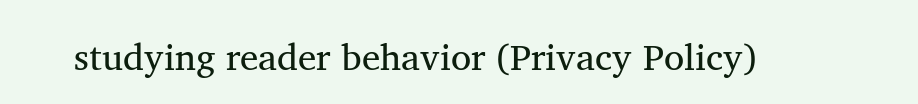studying reader behavior (Privacy Policy)